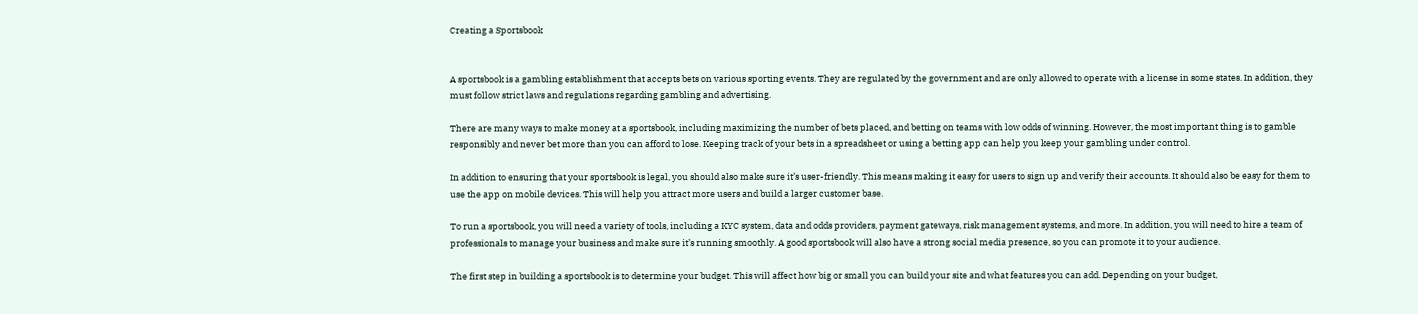Creating a Sportsbook


A sportsbook is a gambling establishment that accepts bets on various sporting events. They are regulated by the government and are only allowed to operate with a license in some states. In addition, they must follow strict laws and regulations regarding gambling and advertising.

There are many ways to make money at a sportsbook, including maximizing the number of bets placed, and betting on teams with low odds of winning. However, the most important thing is to gamble responsibly and never bet more than you can afford to lose. Keeping track of your bets in a spreadsheet or using a betting app can help you keep your gambling under control.

In addition to ensuring that your sportsbook is legal, you should also make sure it’s user-friendly. This means making it easy for users to sign up and verify their accounts. It should also be easy for them to use the app on mobile devices. This will help you attract more users and build a larger customer base.

To run a sportsbook, you will need a variety of tools, including a KYC system, data and odds providers, payment gateways, risk management systems, and more. In addition, you will need to hire a team of professionals to manage your business and make sure it’s running smoothly. A good sportsbook will also have a strong social media presence, so you can promote it to your audience.

The first step in building a sportsbook is to determine your budget. This will affect how big or small you can build your site and what features you can add. Depending on your budget,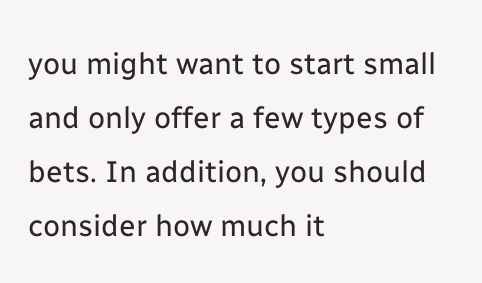you might want to start small and only offer a few types of bets. In addition, you should consider how much it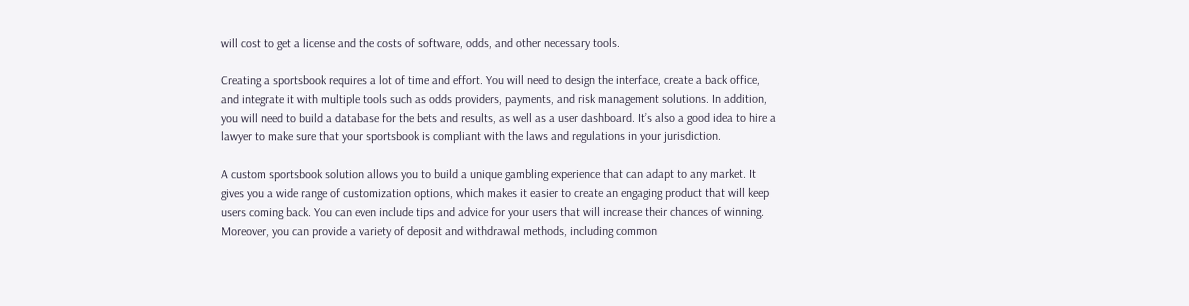will cost to get a license and the costs of software, odds, and other necessary tools.

Creating a sportsbook requires a lot of time and effort. You will need to design the interface, create a back office, and integrate it with multiple tools such as odds providers, payments, and risk management solutions. In addition, you will need to build a database for the bets and results, as well as a user dashboard. It’s also a good idea to hire a lawyer to make sure that your sportsbook is compliant with the laws and regulations in your jurisdiction.

A custom sportsbook solution allows you to build a unique gambling experience that can adapt to any market. It gives you a wide range of customization options, which makes it easier to create an engaging product that will keep users coming back. You can even include tips and advice for your users that will increase their chances of winning. Moreover, you can provide a variety of deposit and withdrawal methods, including common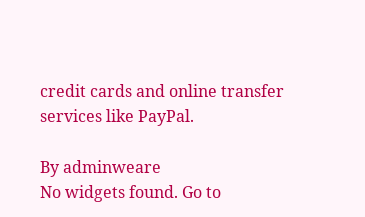credit cards and online transfer services like PayPal.

By adminweare
No widgets found. Go to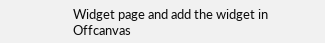Widget page and add the widget in Offcanvas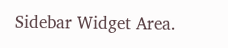Sidebar Widget Area.